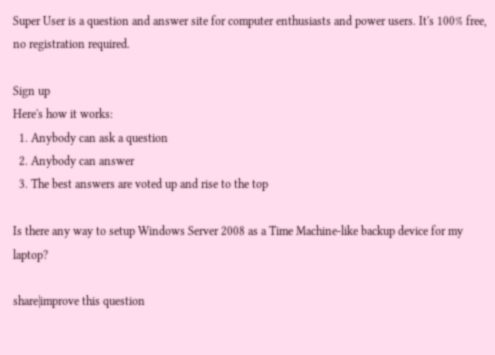Super User is a question and answer site for computer enthusiasts and power users. It's 100% free, no registration required.

Sign up
Here's how it works:
  1. Anybody can ask a question
  2. Anybody can answer
  3. The best answers are voted up and rise to the top

Is there any way to setup Windows Server 2008 as a Time Machine-like backup device for my laptop?

share|improve this question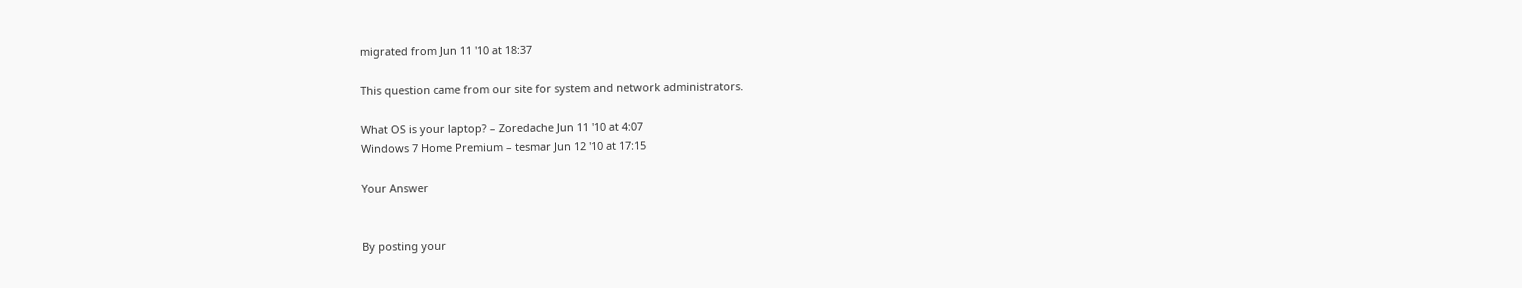migrated from Jun 11 '10 at 18:37

This question came from our site for system and network administrators.

What OS is your laptop? – Zoredache Jun 11 '10 at 4:07
Windows 7 Home Premium – tesmar Jun 12 '10 at 17:15

Your Answer


By posting your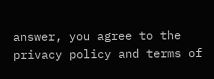answer, you agree to the privacy policy and terms of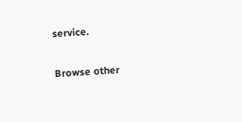service.

Browse other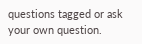questions tagged or ask your own question.